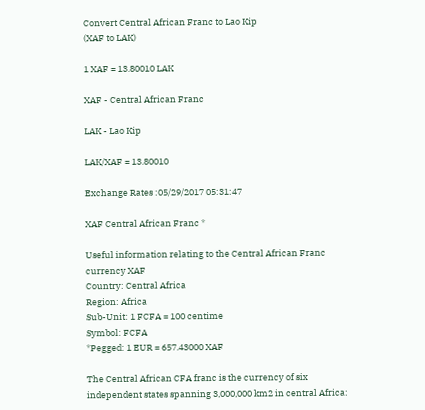Convert Central African Franc to Lao Kip
(XAF to LAK)

1 XAF = 13.80010 LAK

XAF - Central African Franc

LAK - Lao Kip

LAK/XAF = 13.80010

Exchange Rates :05/29/2017 05:31:47

XAF Central African Franc *

Useful information relating to the Central African Franc currency XAF
Country: Central Africa
Region: Africa
Sub-Unit: 1 FCFA = 100 centime
Symbol: FCFA
*Pegged: 1 EUR = 657.43000 XAF

The Central African CFA franc is the currency of six independent states spanning 3,000,000 km2 in central Africa: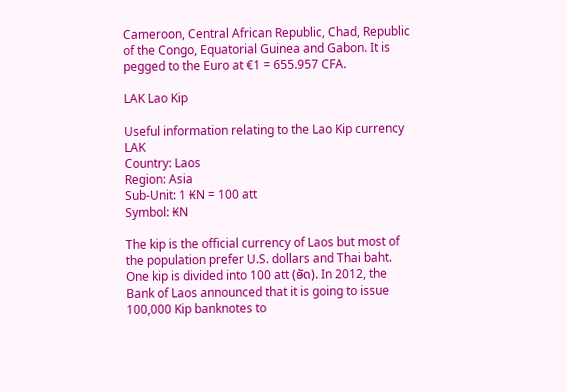Cameroon, Central African Republic, Chad, Republic of the Congo, Equatorial Guinea and Gabon. It is pegged to the Euro at €1 = 655.957 CFA.

LAK Lao Kip

Useful information relating to the Lao Kip currency LAK
Country: Laos
Region: Asia
Sub-Unit: 1 ₭N = 100 att
Symbol: ₭N

The kip is the official currency of Laos but most of the population prefer U.S. dollars and Thai baht. One kip is divided into 100 att (ອັດ). In 2012, the Bank of Laos announced that it is going to issue 100,000 Kip banknotes to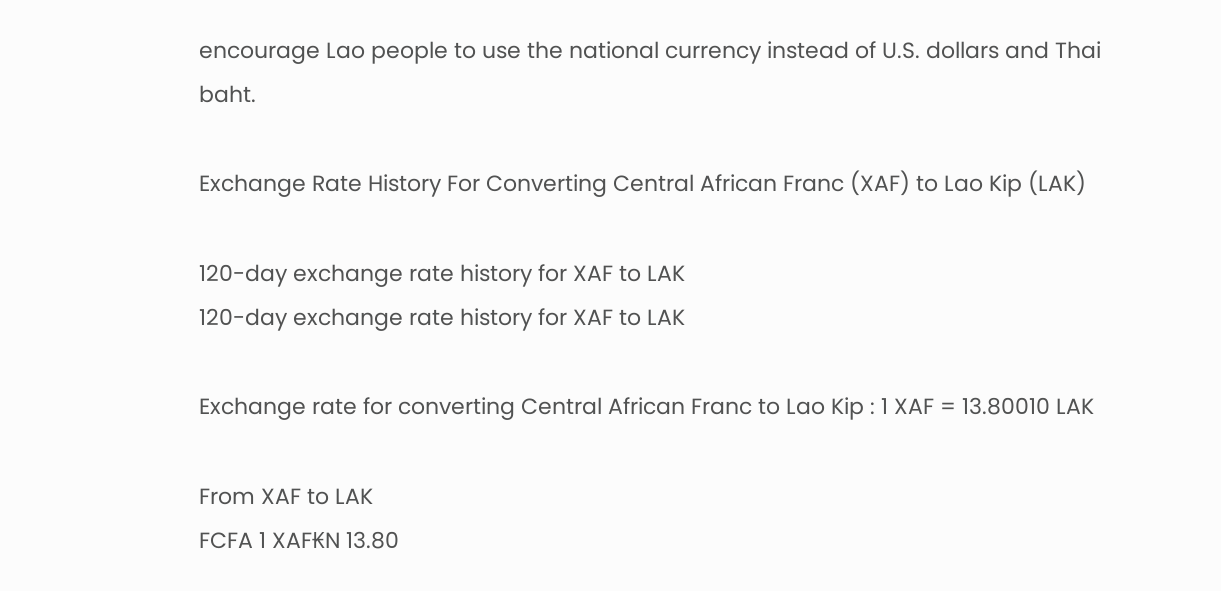encourage Lao people to use the national currency instead of U.S. dollars and Thai baht.

Exchange Rate History For Converting Central African Franc (XAF) to Lao Kip (LAK)

120-day exchange rate history for XAF to LAK
120-day exchange rate history for XAF to LAK

Exchange rate for converting Central African Franc to Lao Kip : 1 XAF = 13.80010 LAK

From XAF to LAK
FCFA 1 XAF₭N 13.80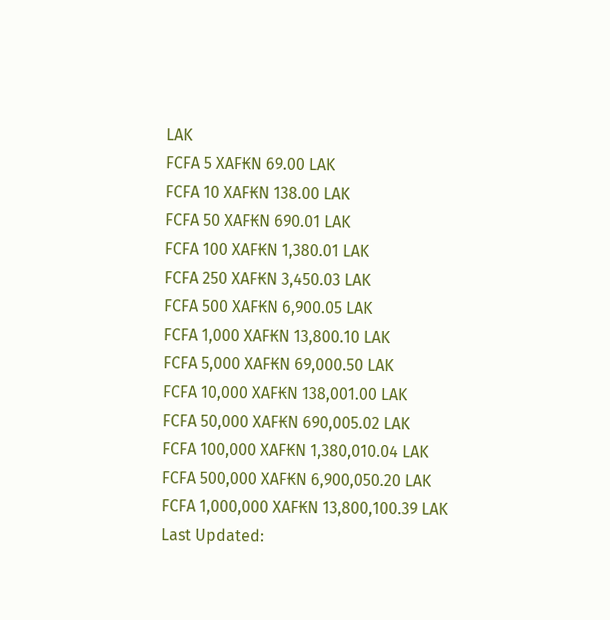LAK
FCFA 5 XAF₭N 69.00 LAK
FCFA 10 XAF₭N 138.00 LAK
FCFA 50 XAF₭N 690.01 LAK
FCFA 100 XAF₭N 1,380.01 LAK
FCFA 250 XAF₭N 3,450.03 LAK
FCFA 500 XAF₭N 6,900.05 LAK
FCFA 1,000 XAF₭N 13,800.10 LAK
FCFA 5,000 XAF₭N 69,000.50 LAK
FCFA 10,000 XAF₭N 138,001.00 LAK
FCFA 50,000 XAF₭N 690,005.02 LAK
FCFA 100,000 XAF₭N 1,380,010.04 LAK
FCFA 500,000 XAF₭N 6,900,050.20 LAK
FCFA 1,000,000 XAF₭N 13,800,100.39 LAK
Last Updated: